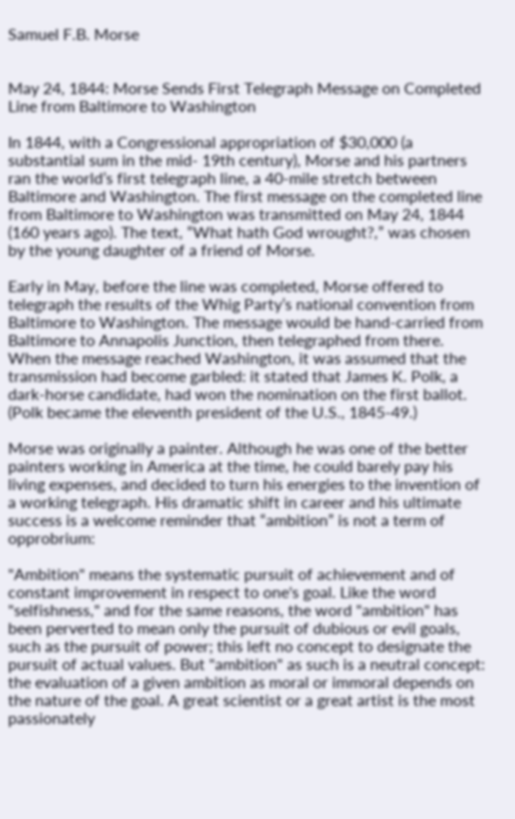Samuel F.B. Morse


May 24, 1844: Morse Sends First Telegraph Message on Completed Line from Baltimore to Washington

In 1844, with a Congressional appropriation of $30,000 (a substantial sum in the mid- 19th century), Morse and his partners ran the world’s first telegraph line, a 40-mile stretch between Baltimore and Washington. The first message on the completed line from Baltimore to Washington was transmitted on May 24, 1844 (160 years ago). The text, “What hath God wrought?,” was chosen by the young daughter of a friend of Morse.

Early in May, before the line was completed, Morse offered to telegraph the results of the Whig Party’s national convention from Baltimore to Washington. The message would be hand-carried from Baltimore to Annapolis Junction, then telegraphed from there. When the message reached Washington, it was assumed that the transmission had become garbled: it stated that James K. Polk, a dark-horse candidate, had won the nomination on the first ballot. (Polk became the eleventh president of the U.S., 1845-49.)

Morse was originally a painter. Although he was one of the better painters working in America at the time, he could barely pay his living expenses, and decided to turn his energies to the invention of a working telegraph. His dramatic shift in career and his ultimate success is a welcome reminder that “ambition” is not a term of opprobrium:

"Ambition" means the systematic pursuit of achievement and of constant improvement in respect to one's goal. Like the word "selfishness," and for the same reasons, the word "ambition" has been perverted to mean only the pursuit of dubious or evil goals, such as the pursuit of power; this left no concept to designate the pursuit of actual values. But "ambition" as such is a neutral concept: the evaluation of a given ambition as moral or immoral depends on the nature of the goal. A great scientist or a great artist is the most passionately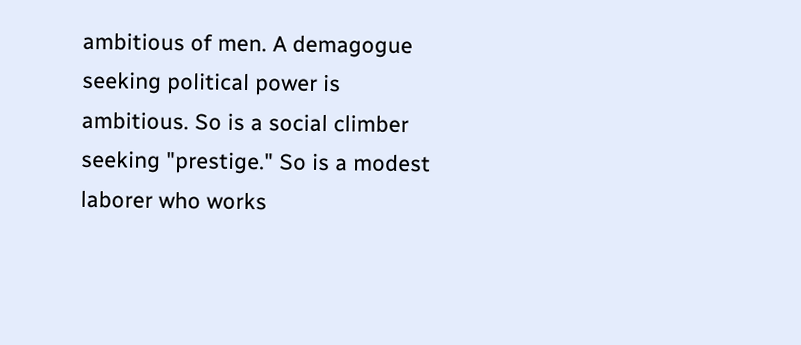ambitious of men. A demagogue seeking political power is ambitious. So is a social climber seeking "prestige." So is a modest laborer who works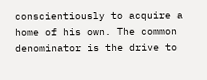conscientiously to acquire a home of his own. The common denominator is the drive to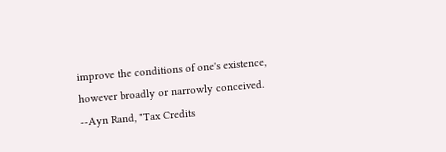improve the conditions of one's existence, however broadly or narrowly conceived. --Ayn Rand, "Tax Credits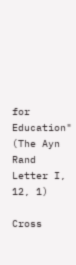for Education" (The Ayn Rand Letter I, 12, 1)

Cross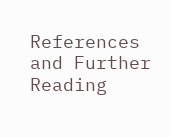References and Further Reading